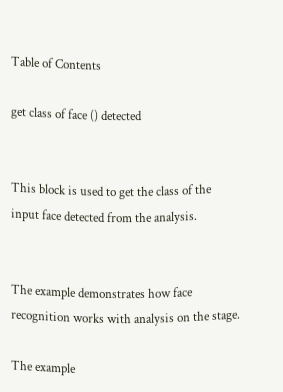Table of Contents

get class of face () detected


This block is used to get the class of the input face detected from the analysis.


The example demonstrates how face recognition works with analysis on the stage.

The example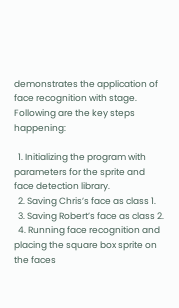demonstrates the application of face recognition with stage. Following are the key steps happening:

  1. Initializing the program with parameters for the sprite and face detection library.
  2. Saving Chris’s face as class 1.
  3. Saving Robert’s face as class 2.
  4. Running face recognition and placing the square box sprite on the faces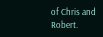of Chris and Robert.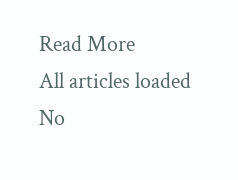Read More
All articles loaded
No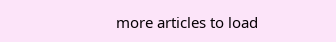more articles to load